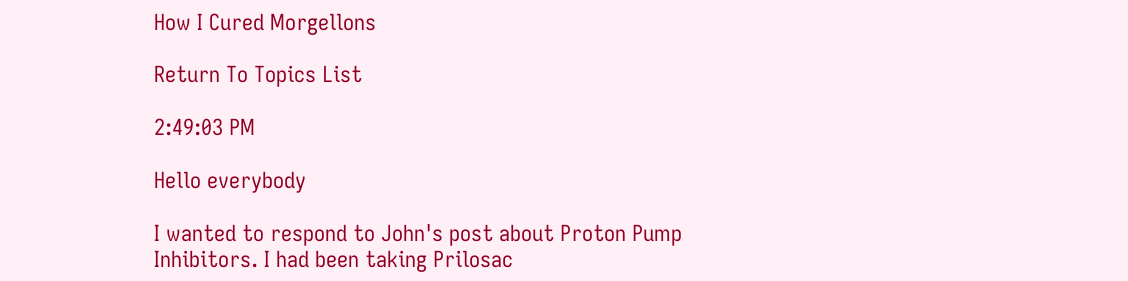How I Cured Morgellons

Return To Topics List

2:49:03 PM

Hello everybody

I wanted to respond to John's post about Proton Pump Inhibitors. I had been taking Prilosac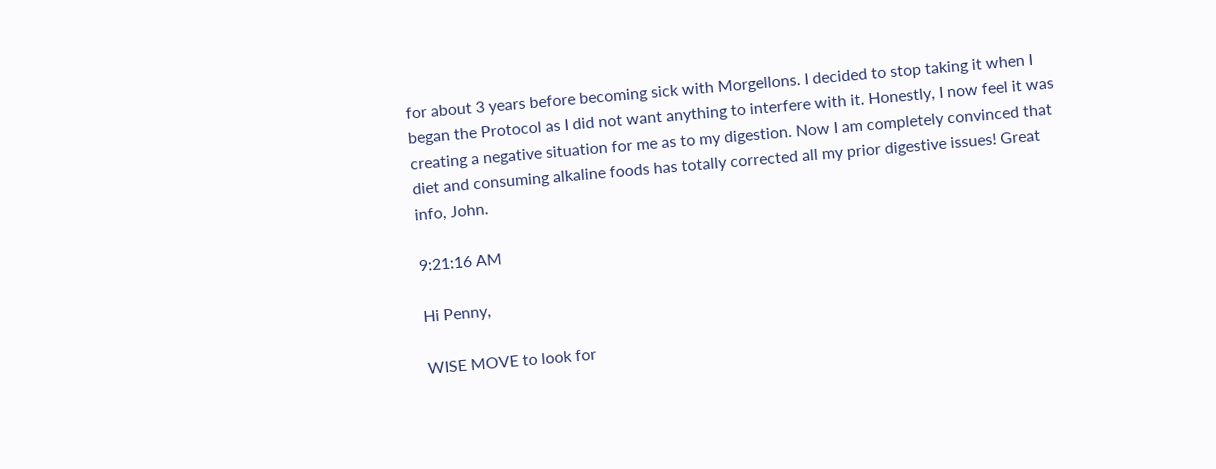for about 3 years before becoming sick with Morgellons. I decided to stop taking it when I began the Protocol as I did not want anything to interfere with it. Honestly, I now feel it was creating a negative situation for me as to my digestion. Now I am completely convinced that diet and consuming alkaline foods has totally corrected all my prior digestive issues! Great info, John.

9:21:16 AM

Hi Penny,

WISE MOVE to look for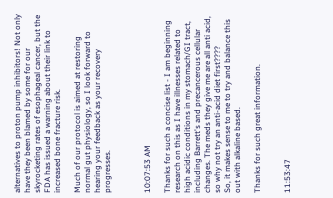alternatives to proton pump inhibitors! Not only have they been blamed by some for our skyrocketing rates of esophageal cancer, but the FDA has issued a warning about their link to increased bone fracture risk.

Much of our protocol is aimed at restoring normal gut physiology, so I look forward to hearing your feedback as your recovery progresses.



10:07:53 AM

Thanks for such a concise list - I am beginning research on this as I have illnesses related to high acidic conditions in my stomach/GI tract, including Barrett's and precancerous cellular changes. The meds they give me are all anti acid, so why not try an anti-acid diet first????
So, it makes sense to me to try and balance this out with alkaline based.

Thanks for such great information.


11:53:47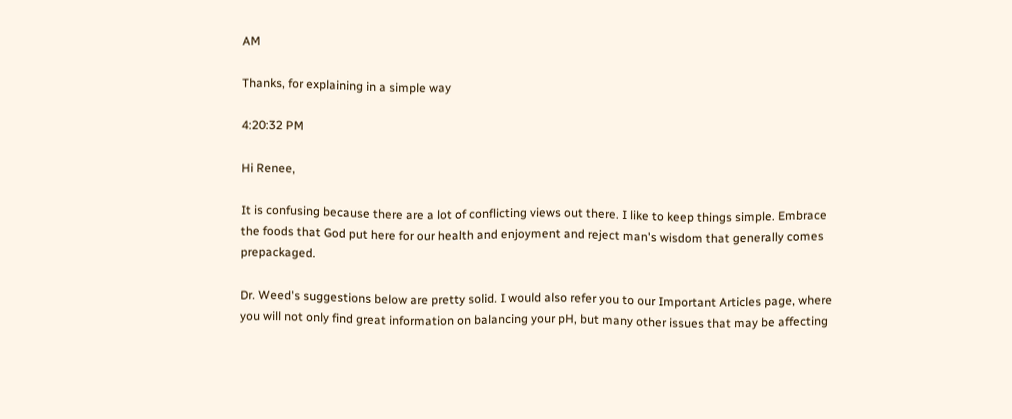AM

Thanks, for explaining in a simple way

4:20:32 PM

Hi Renee,

It is confusing because there are a lot of conflicting views out there. I like to keep things simple. Embrace the foods that God put here for our health and enjoyment and reject man's wisdom that generally comes prepackaged.

Dr. Weed's suggestions below are pretty solid. I would also refer you to our Important Articles page, where you will not only find great information on balancing your pH, but many other issues that may be affecting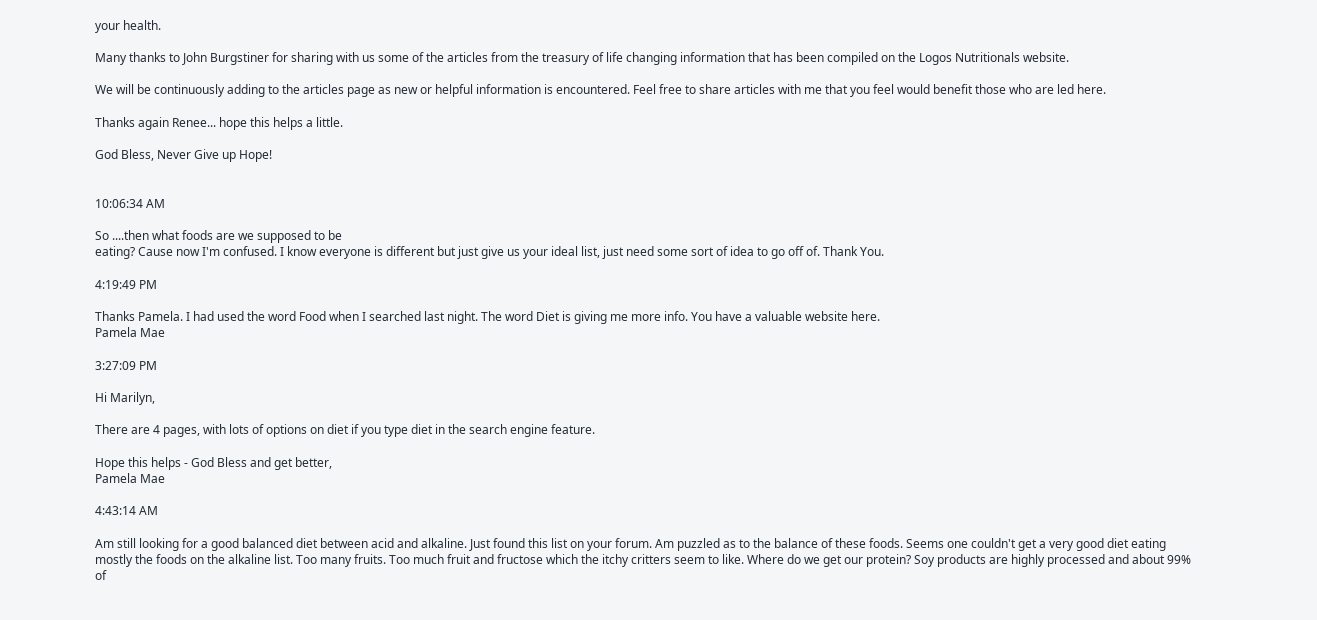your health.

Many thanks to John Burgstiner for sharing with us some of the articles from the treasury of life changing information that has been compiled on the Logos Nutritionals website.

We will be continuously adding to the articles page as new or helpful information is encountered. Feel free to share articles with me that you feel would benefit those who are led here.

Thanks again Renee... hope this helps a little.

God Bless, Never Give up Hope!


10:06:34 AM

So ....then what foods are we supposed to be
eating? Cause now I'm confused. I know everyone is different but just give us your ideal list, just need some sort of idea to go off of. Thank You.

4:19:49 PM

Thanks Pamela. I had used the word Food when I searched last night. The word Diet is giving me more info. You have a valuable website here.
Pamela Mae

3:27:09 PM

Hi Marilyn,

There are 4 pages, with lots of options on diet if you type diet in the search engine feature.

Hope this helps - God Bless and get better,
Pamela Mae

4:43:14 AM

Am still looking for a good balanced diet between acid and alkaline. Just found this list on your forum. Am puzzled as to the balance of these foods. Seems one couldn't get a very good diet eating mostly the foods on the alkaline list. Too many fruits. Too much fruit and fructose which the itchy critters seem to like. Where do we get our protein? Soy products are highly processed and about 99% of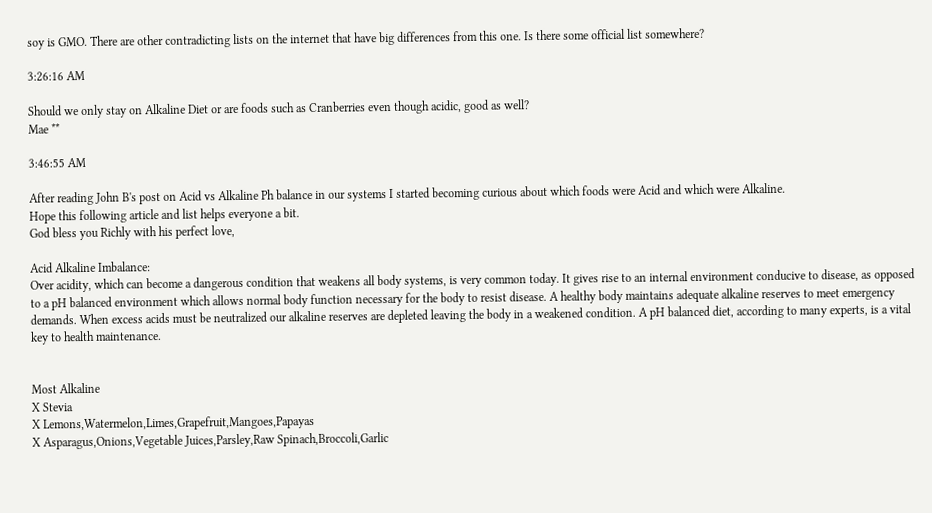soy is GMO. There are other contradicting lists on the internet that have big differences from this one. Is there some official list somewhere?

3:26:16 AM

Should we only stay on Alkaline Diet or are foods such as Cranberries even though acidic, good as well?
Mae **

3:46:55 AM

After reading John B's post on Acid vs Alkaline Ph balance in our systems I started becoming curious about which foods were Acid and which were Alkaline.
Hope this following article and list helps everyone a bit.
God bless you Richly with his perfect love,

Acid Alkaline Imbalance:
Over acidity, which can become a dangerous condition that weakens all body systems, is very common today. It gives rise to an internal environment conducive to disease, as opposed to a pH balanced environment which allows normal body function necessary for the body to resist disease. A healthy body maintains adequate alkaline reserves to meet emergency demands. When excess acids must be neutralized our alkaline reserves are depleted leaving the body in a weakened condition. A pH balanced diet, according to many experts, is a vital key to health maintenance.


Most Alkaline
X Stevia
X Lemons,Watermelon,Limes,Grapefruit,Mangoes,Papayas
X Asparagus,Onions,Vegetable Juices,Parsley,Raw Spinach,Broccoli,Garlic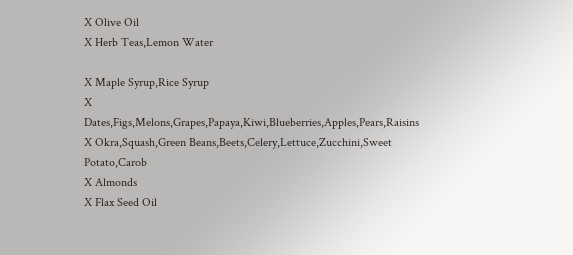X Olive Oil
X Herb Teas,Lemon Water

X Maple Syrup,Rice Syrup
X Dates,Figs,Melons,Grapes,Papaya,Kiwi,Blueberries,Apples,Pears,Raisins
X Okra,Squash,Green Beans,Beets,Celery,Lettuce,Zucchini,Sweet Potato,Carob
X Almonds
X Flax Seed Oil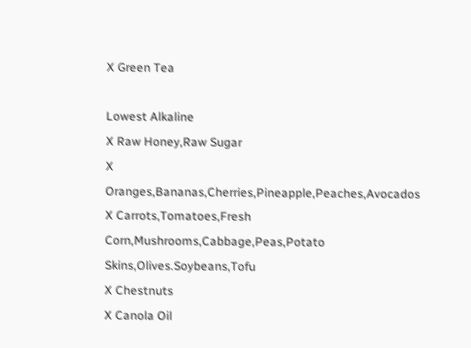X Green Tea

Lowest Alkaline
X Raw Honey,Raw Sugar
X Oranges,Bananas,Cherries,Pineapple,Peaches,Avocados
X Carrots,Tomatoes,Fresh Corn,Mushrooms,Cabbage,Peas,Potato Skins,Olives.Soybeans,Tofu
X Chestnuts
X Canola Oil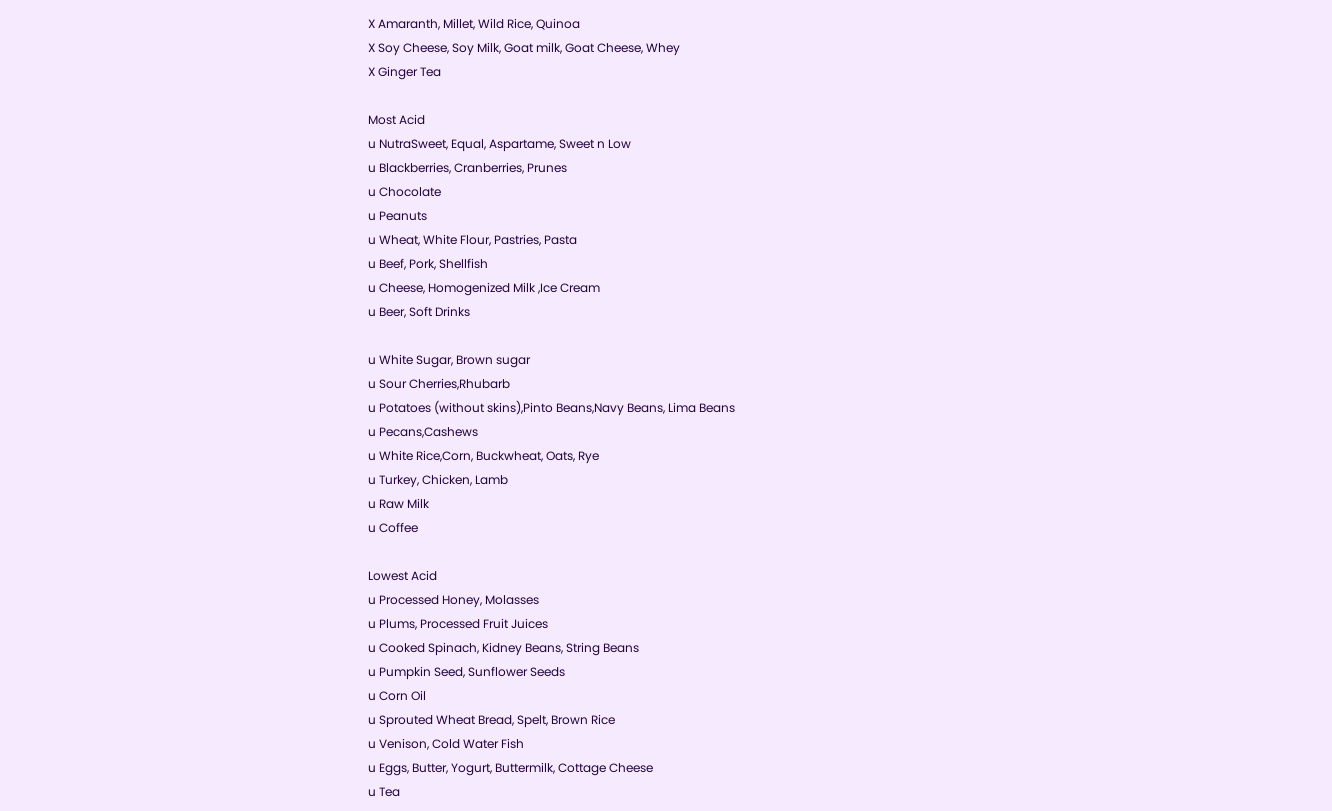X Amaranth, Millet, Wild Rice, Quinoa
X Soy Cheese, Soy Milk, Goat milk, Goat Cheese, Whey
X Ginger Tea

Most Acid
u NutraSweet, Equal, Aspartame, Sweet n Low
u Blackberries, Cranberries, Prunes
u Chocolate
u Peanuts
u Wheat, White Flour, Pastries, Pasta
u Beef, Pork, Shellfish
u Cheese, Homogenized Milk ,Ice Cream
u Beer, Soft Drinks

u White Sugar, Brown sugar
u Sour Cherries,Rhubarb
u Potatoes (without skins),Pinto Beans,Navy Beans, Lima Beans
u Pecans,Cashews
u White Rice,Corn, Buckwheat, Oats, Rye
u Turkey, Chicken, Lamb
u Raw Milk
u Coffee

Lowest Acid
u Processed Honey, Molasses
u Plums, Processed Fruit Juices
u Cooked Spinach, Kidney Beans, String Beans
u Pumpkin Seed, Sunflower Seeds
u Corn Oil
u Sprouted Wheat Bread, Spelt, Brown Rice
u Venison, Cold Water Fish
u Eggs, Butter, Yogurt, Buttermilk, Cottage Cheese
u Tea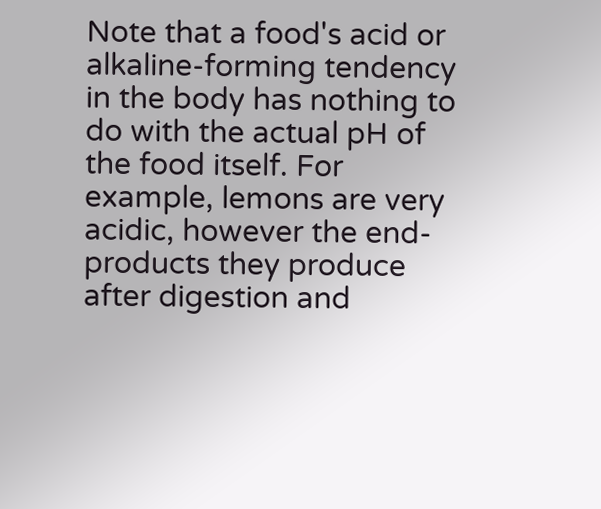Note that a food's acid or alkaline-forming tendency in the body has nothing to do with the actual pH of the food itself. For example, lemons are very acidic, however the end-products they produce after digestion and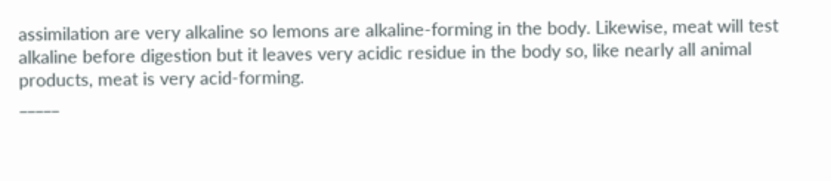assimilation are very alkaline so lemons are alkaline-forming in the body. Likewise, meat will test alkaline before digestion but it leaves very acidic residue in the body so, like nearly all animal products, meat is very acid-forming.
_____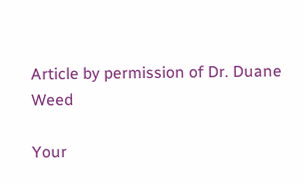Article by permission of Dr. Duane Weed

Your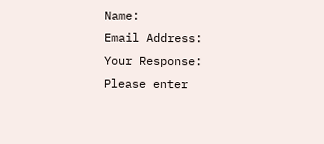Name:
Email Address:
Your Response:
Please enter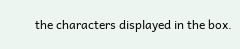the characters displayed in the box.